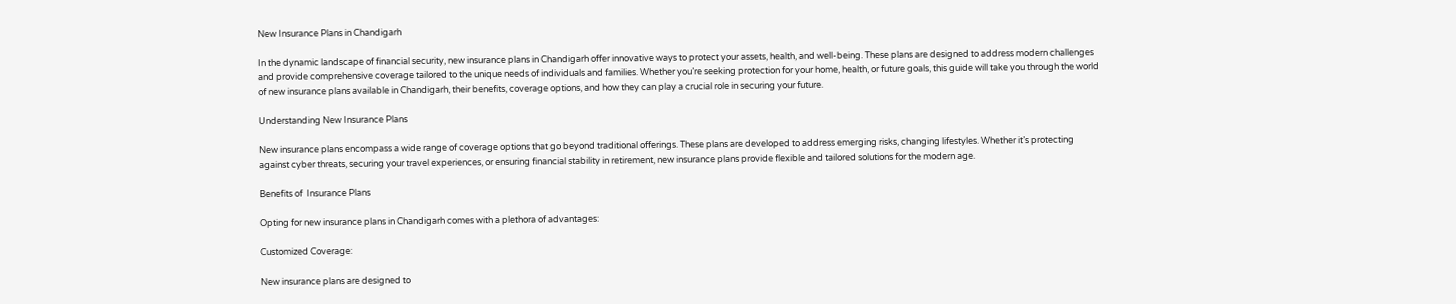New Insurance Plans in Chandigarh

In the dynamic landscape of financial security, new insurance plans in Chandigarh offer innovative ways to protect your assets, health, and well-being. These plans are designed to address modern challenges and provide comprehensive coverage tailored to the unique needs of individuals and families. Whether you’re seeking protection for your home, health, or future goals, this guide will take you through the world of new insurance plans available in Chandigarh, their benefits, coverage options, and how they can play a crucial role in securing your future.

Understanding New Insurance Plans

New insurance plans encompass a wide range of coverage options that go beyond traditional offerings. These plans are developed to address emerging risks, changing lifestyles. Whether it’s protecting against cyber threats, securing your travel experiences, or ensuring financial stability in retirement, new insurance plans provide flexible and tailored solutions for the modern age.

Benefits of  Insurance Plans

Opting for new insurance plans in Chandigarh comes with a plethora of advantages:

Customized Coverage:

New insurance plans are designed to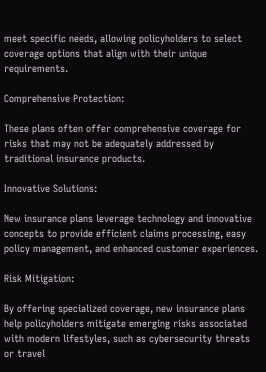meet specific needs, allowing policyholders to select coverage options that align with their unique requirements.

Comprehensive Protection:

These plans often offer comprehensive coverage for risks that may not be adequately addressed by traditional insurance products.

Innovative Solutions:

New insurance plans leverage technology and innovative concepts to provide efficient claims processing, easy policy management, and enhanced customer experiences.

Risk Mitigation:

By offering specialized coverage, new insurance plans help policyholders mitigate emerging risks associated with modern lifestyles, such as cybersecurity threats or travel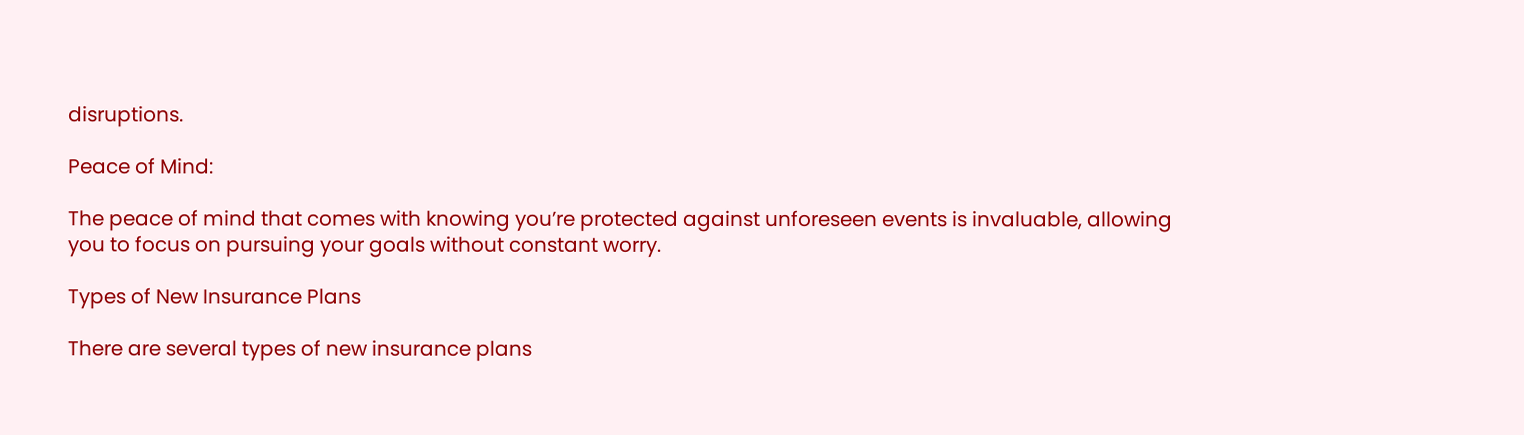disruptions.

Peace of Mind:

The peace of mind that comes with knowing you’re protected against unforeseen events is invaluable, allowing you to focus on pursuing your goals without constant worry.

Types of New Insurance Plans

There are several types of new insurance plans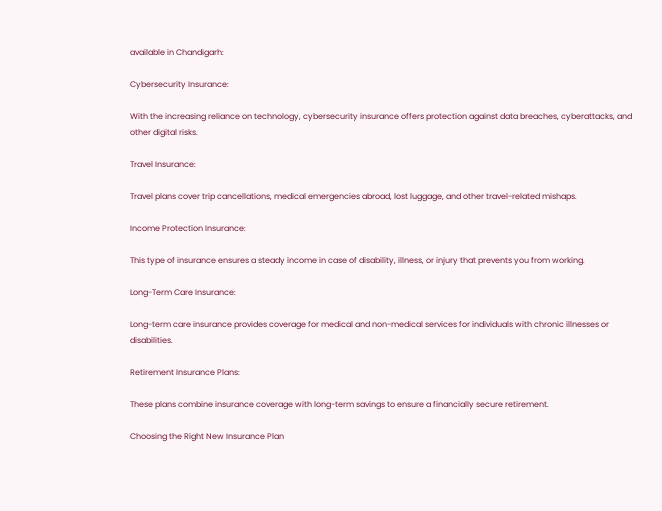available in Chandigarh:

Cybersecurity Insurance:

With the increasing reliance on technology, cybersecurity insurance offers protection against data breaches, cyberattacks, and other digital risks.

Travel Insurance:

Travel plans cover trip cancellations, medical emergencies abroad, lost luggage, and other travel-related mishaps.

Income Protection Insurance:

This type of insurance ensures a steady income in case of disability, illness, or injury that prevents you from working.

Long-Term Care Insurance:

Long-term care insurance provides coverage for medical and non-medical services for individuals with chronic illnesses or disabilities.

Retirement Insurance Plans:

These plans combine insurance coverage with long-term savings to ensure a financially secure retirement.

Choosing the Right New Insurance Plan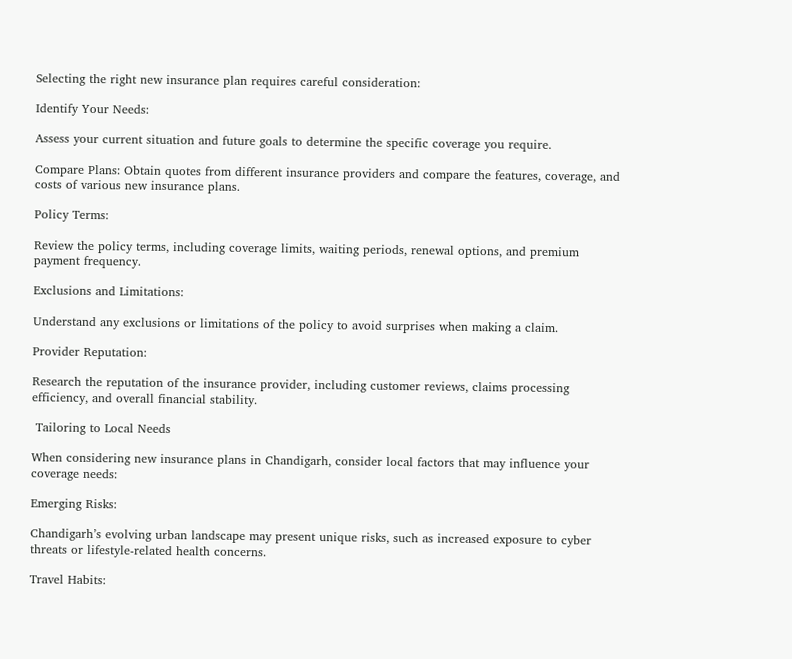Selecting the right new insurance plan requires careful consideration:

Identify Your Needs:

Assess your current situation and future goals to determine the specific coverage you require.

Compare Plans: Obtain quotes from different insurance providers and compare the features, coverage, and costs of various new insurance plans.

Policy Terms:

Review the policy terms, including coverage limits, waiting periods, renewal options, and premium payment frequency.

Exclusions and Limitations:

Understand any exclusions or limitations of the policy to avoid surprises when making a claim.

Provider Reputation:

Research the reputation of the insurance provider, including customer reviews, claims processing efficiency, and overall financial stability.

 Tailoring to Local Needs

When considering new insurance plans in Chandigarh, consider local factors that may influence your coverage needs:

Emerging Risks:

Chandigarh’s evolving urban landscape may present unique risks, such as increased exposure to cyber threats or lifestyle-related health concerns.

Travel Habits: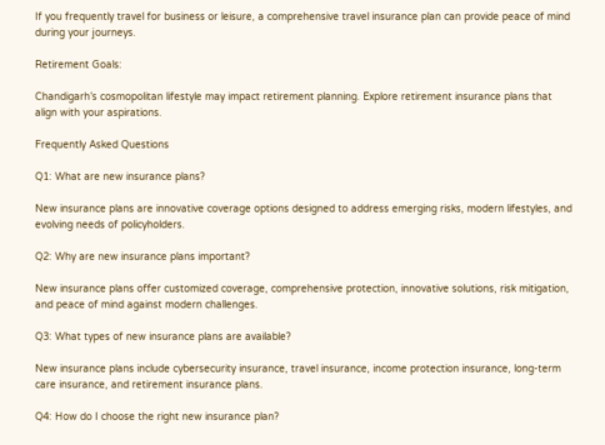If you frequently travel for business or leisure, a comprehensive travel insurance plan can provide peace of mind during your journeys.

Retirement Goals:

Chandigarh’s cosmopolitan lifestyle may impact retirement planning. Explore retirement insurance plans that align with your aspirations.

Frequently Asked Questions

Q1: What are new insurance plans?

New insurance plans are innovative coverage options designed to address emerging risks, modern lifestyles, and evolving needs of policyholders.

Q2: Why are new insurance plans important?

New insurance plans offer customized coverage, comprehensive protection, innovative solutions, risk mitigation, and peace of mind against modern challenges.

Q3: What types of new insurance plans are available?

New insurance plans include cybersecurity insurance, travel insurance, income protection insurance, long-term care insurance, and retirement insurance plans.

Q4: How do I choose the right new insurance plan?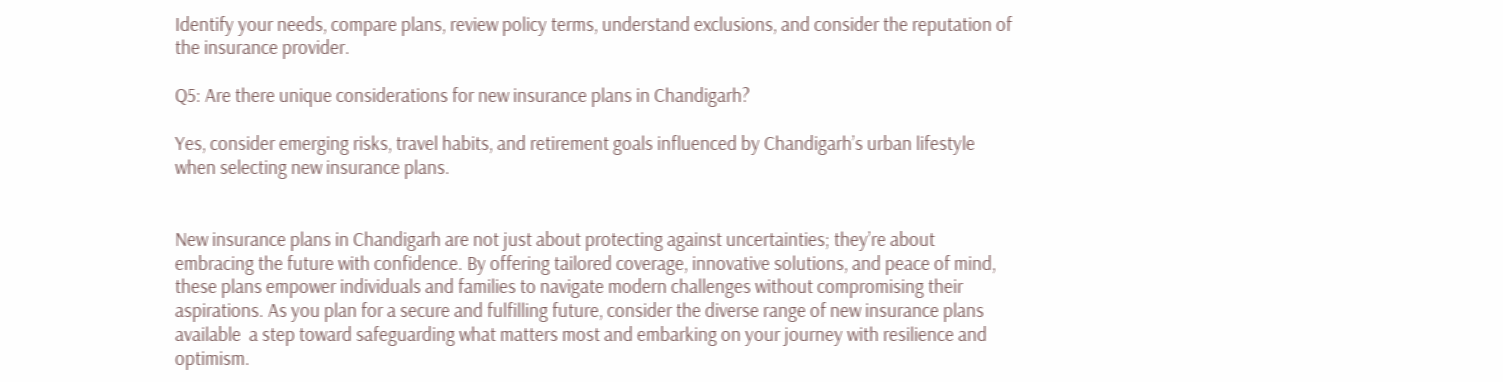Identify your needs, compare plans, review policy terms, understand exclusions, and consider the reputation of the insurance provider.

Q5: Are there unique considerations for new insurance plans in Chandigarh?

Yes, consider emerging risks, travel habits, and retirement goals influenced by Chandigarh’s urban lifestyle when selecting new insurance plans.


New insurance plans in Chandigarh are not just about protecting against uncertainties; they’re about embracing the future with confidence. By offering tailored coverage, innovative solutions, and peace of mind, these plans empower individuals and families to navigate modern challenges without compromising their aspirations. As you plan for a secure and fulfilling future, consider the diverse range of new insurance plans available  a step toward safeguarding what matters most and embarking on your journey with resilience and optimism.